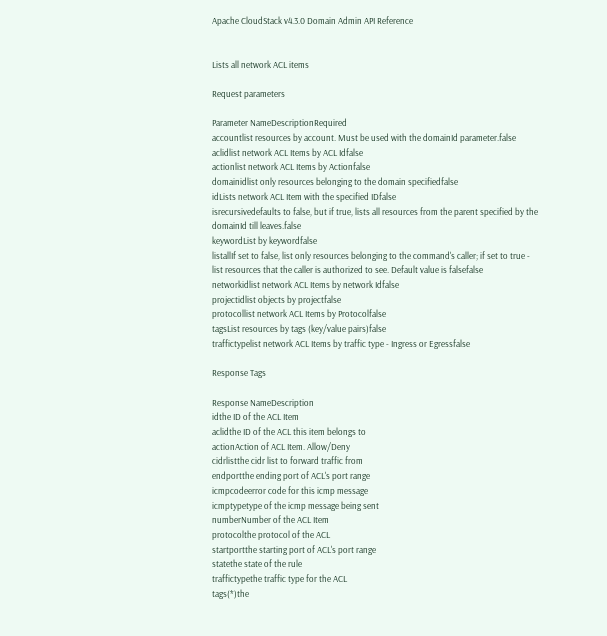Apache CloudStack v4.3.0 Domain Admin API Reference


Lists all network ACL items

Request parameters

Parameter NameDescriptionRequired
accountlist resources by account. Must be used with the domainId parameter.false
aclidlist network ACL Items by ACL Idfalse
actionlist network ACL Items by Actionfalse
domainidlist only resources belonging to the domain specifiedfalse
idLists network ACL Item with the specified IDfalse
isrecursivedefaults to false, but if true, lists all resources from the parent specified by the domainId till leaves.false
keywordList by keywordfalse
listallIf set to false, list only resources belonging to the command's caller; if set to true - list resources that the caller is authorized to see. Default value is falsefalse
networkidlist network ACL Items by network Idfalse
projectidlist objects by projectfalse
protocollist network ACL Items by Protocolfalse
tagsList resources by tags (key/value pairs)false
traffictypelist network ACL Items by traffic type - Ingress or Egressfalse

Response Tags

Response NameDescription
idthe ID of the ACL Item
aclidthe ID of the ACL this item belongs to
actionAction of ACL Item. Allow/Deny
cidrlistthe cidr list to forward traffic from
endportthe ending port of ACL's port range
icmpcodeerror code for this icmp message
icmptypetype of the icmp message being sent
numberNumber of the ACL Item
protocolthe protocol of the ACL
startportthe starting port of ACL's port range
statethe state of the rule
traffictypethe traffic type for the ACL
tags(*)the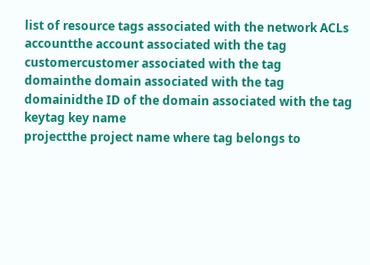list of resource tags associated with the network ACLs
accountthe account associated with the tag
customercustomer associated with the tag
domainthe domain associated with the tag
domainidthe ID of the domain associated with the tag
keytag key name
projectthe project name where tag belongs to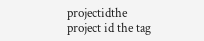projectidthe project id the tag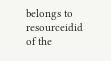belongs to
resourceidid of the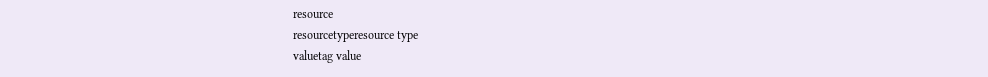resource
resourcetyperesource type
valuetag value